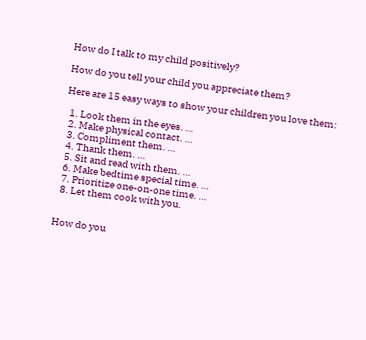How do I talk to my child positively?

How do you tell your child you appreciate them?

Here are 15 easy ways to show your children you love them:

  1. Look them in the eyes. …
  2. Make physical contact. …
  3. Compliment them. …
  4. Thank them. …
  5. Sit and read with them. …
  6. Make bedtime special time. …
  7. Prioritize one-on-one time. …
  8. Let them cook with you.


How do you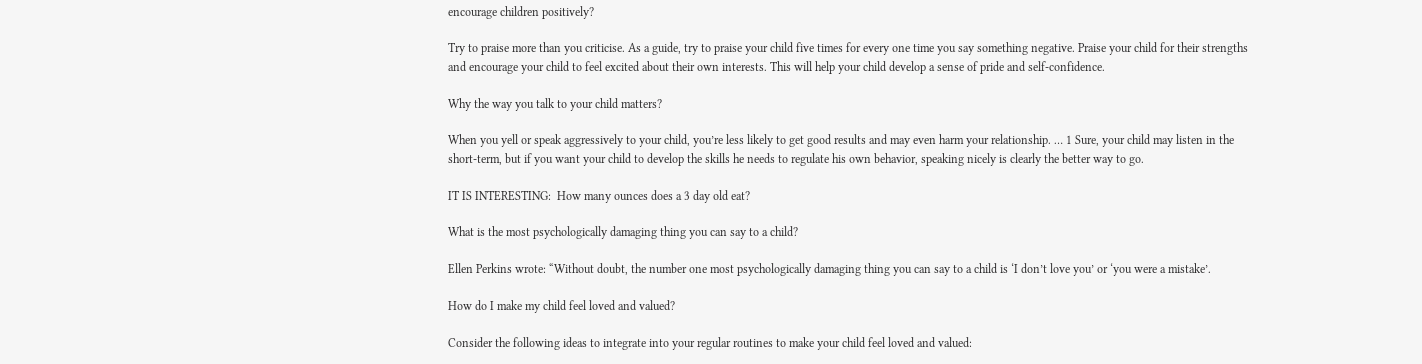encourage children positively?

Try to praise more than you criticise. As a guide, try to praise your child five times for every one time you say something negative. Praise your child for their strengths and encourage your child to feel excited about their own interests. This will help your child develop a sense of pride and self-confidence.

Why the way you talk to your child matters?

When you yell or speak aggressively to your child, you’re less likely to get good results and may even harm your relationship. … 1 Sure, your child may listen in the short-term, but if you want your child to develop the skills he needs to regulate his own behavior, speaking nicely is clearly the better way to go.

IT IS INTERESTING:  How many ounces does a 3 day old eat?

What is the most psychologically damaging thing you can say to a child?

Ellen Perkins wrote: “Without doubt, the number one most psychologically damaging thing you can say to a child is ‘I don’t love you’ or ‘you were a mistake’.

How do I make my child feel loved and valued?

Consider the following ideas to integrate into your regular routines to make your child feel loved and valued: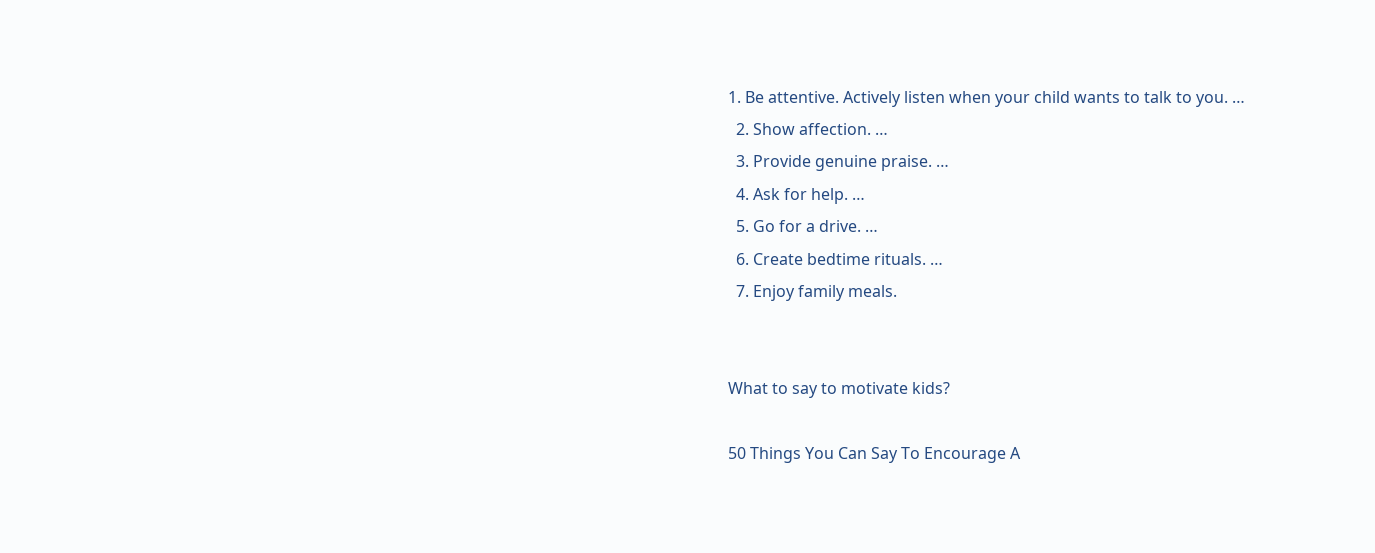1. Be attentive. Actively listen when your child wants to talk to you. …
  2. Show affection. …
  3. Provide genuine praise. …
  4. Ask for help. …
  5. Go for a drive. …
  6. Create bedtime rituals. …
  7. Enjoy family meals.


What to say to motivate kids?

50 Things You Can Say To Encourage A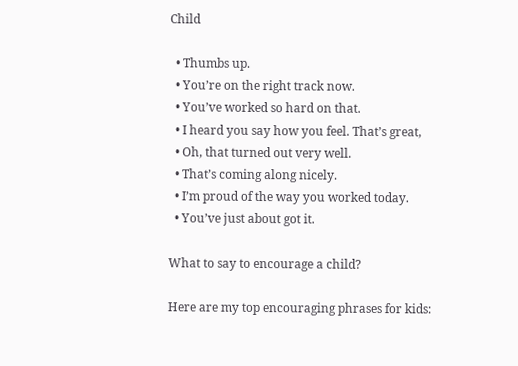Child

  • Thumbs up.
  • You’re on the right track now.
  • You’ve worked so hard on that.
  • I heard you say how you feel. That’s great,
  • Oh, that turned out very well.
  • That’s coming along nicely.
  • I’m proud of the way you worked today.
  • You’ve just about got it.

What to say to encourage a child?

Here are my top encouraging phrases for kids: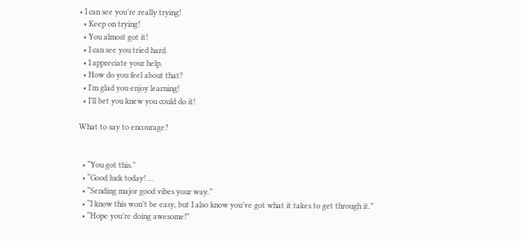• I can see you’re really trying!
  • Keep on trying!
  • You almost got it!
  • I can see you tried hard.
  • I appreciate your help.
  • How do you feel about that?
  • I’m glad you enjoy learning!
  • I’ll bet you knew you could do it!

What to say to encourage?


  • “You got this.”
  • “Good luck today! …
  • “Sending major good vibes your way.”
  • “I know this won’t be easy, but I also know you’ve got what it takes to get through it.”
  • “Hope you’re doing awesome!”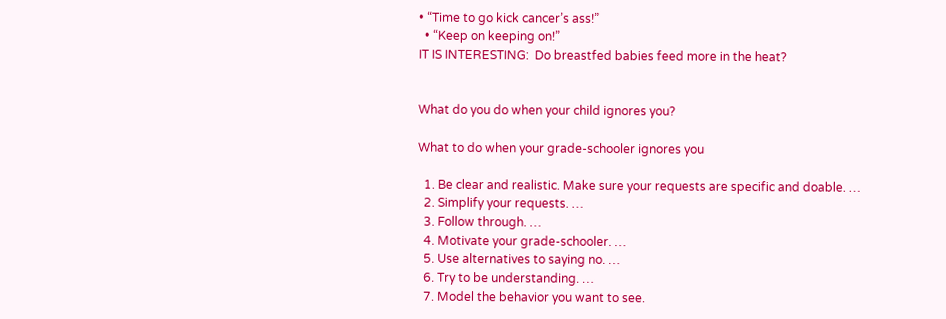• “Time to go kick cancer’s ass!”
  • “Keep on keeping on!”
IT IS INTERESTING:  Do breastfed babies feed more in the heat?


What do you do when your child ignores you?

What to do when your grade-schooler ignores you

  1. Be clear and realistic. Make sure your requests are specific and doable. …
  2. Simplify your requests. …
  3. Follow through. …
  4. Motivate your grade-schooler. …
  5. Use alternatives to saying no. …
  6. Try to be understanding. …
  7. Model the behavior you want to see.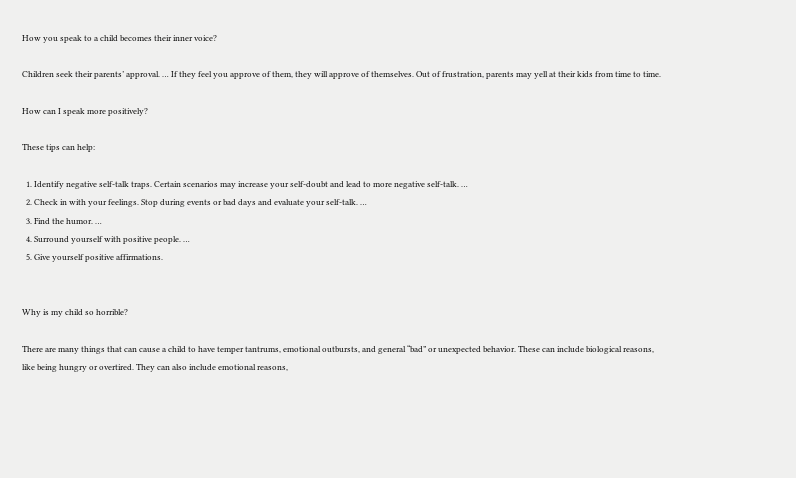How you speak to a child becomes their inner voice?

Children seek their parents’ approval. … If they feel you approve of them, they will approve of themselves. Out of frustration, parents may yell at their kids from time to time.

How can I speak more positively?

These tips can help:

  1. Identify negative self-talk traps. Certain scenarios may increase your self-doubt and lead to more negative self-talk. …
  2. Check in with your feelings. Stop during events or bad days and evaluate your self-talk. …
  3. Find the humor. …
  4. Surround yourself with positive people. …
  5. Give yourself positive affirmations.


Why is my child so horrible?

There are many things that can cause a child to have temper tantrums, emotional outbursts, and general “bad” or unexpected behavior. These can include biological reasons, like being hungry or overtired. They can also include emotional reasons,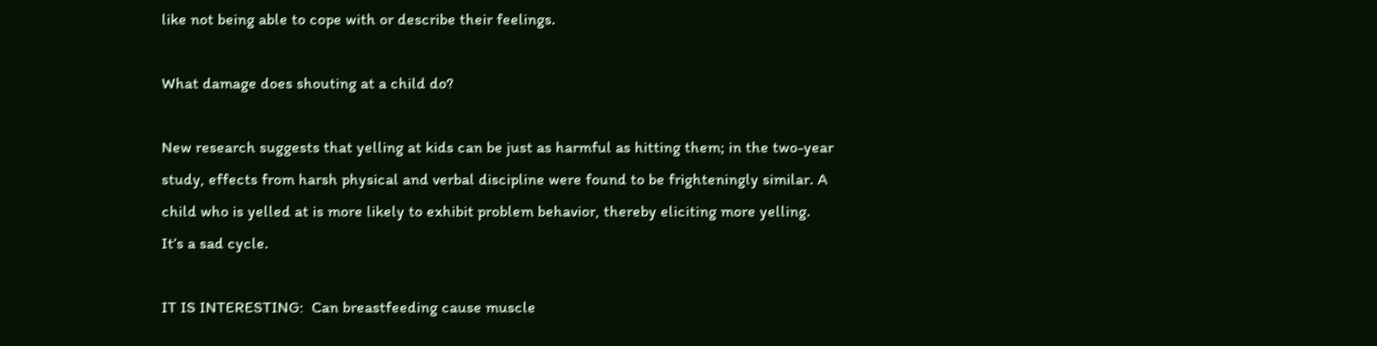like not being able to cope with or describe their feelings.

What damage does shouting at a child do?

New research suggests that yelling at kids can be just as harmful as hitting them; in the two-year study, effects from harsh physical and verbal discipline were found to be frighteningly similar. A child who is yelled at is more likely to exhibit problem behavior, thereby eliciting more yelling. It’s a sad cycle.

IT IS INTERESTING:  Can breastfeeding cause muscle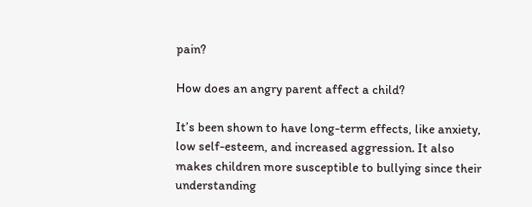pain?

How does an angry parent affect a child?

It’s been shown to have long-term effects, like anxiety, low self-esteem, and increased aggression. It also makes children more susceptible to bullying since their understanding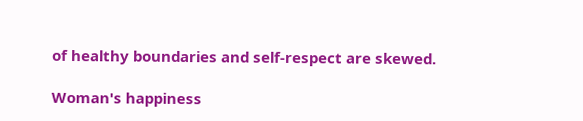of healthy boundaries and self-respect are skewed.

Woman's happiness